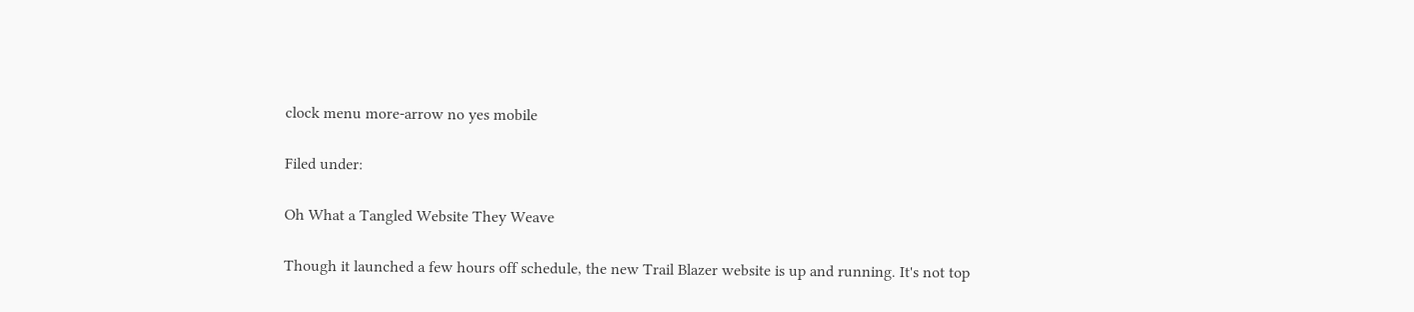clock menu more-arrow no yes mobile

Filed under:

Oh What a Tangled Website They Weave

Though it launched a few hours off schedule, the new Trail Blazer website is up and running. It's not top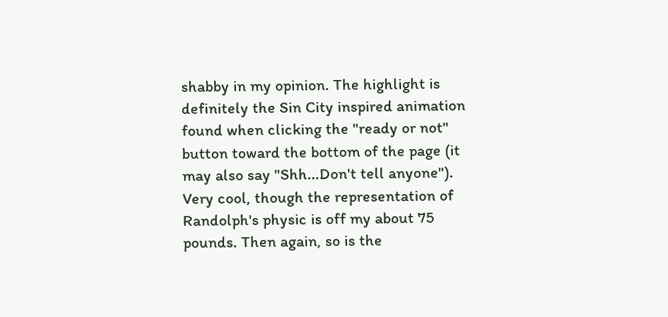shabby in my opinion. The highlight is definitely the Sin City inspired animation found when clicking the "ready or not" button toward the bottom of the page (it may also say "Shh...Don't tell anyone"). Very cool, though the representation of Randolph's physic is off my about 75 pounds. Then again, so is the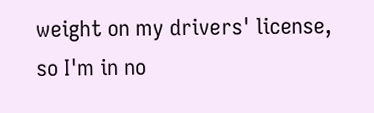weight on my drivers' license, so I'm in no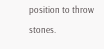position to throw stones.